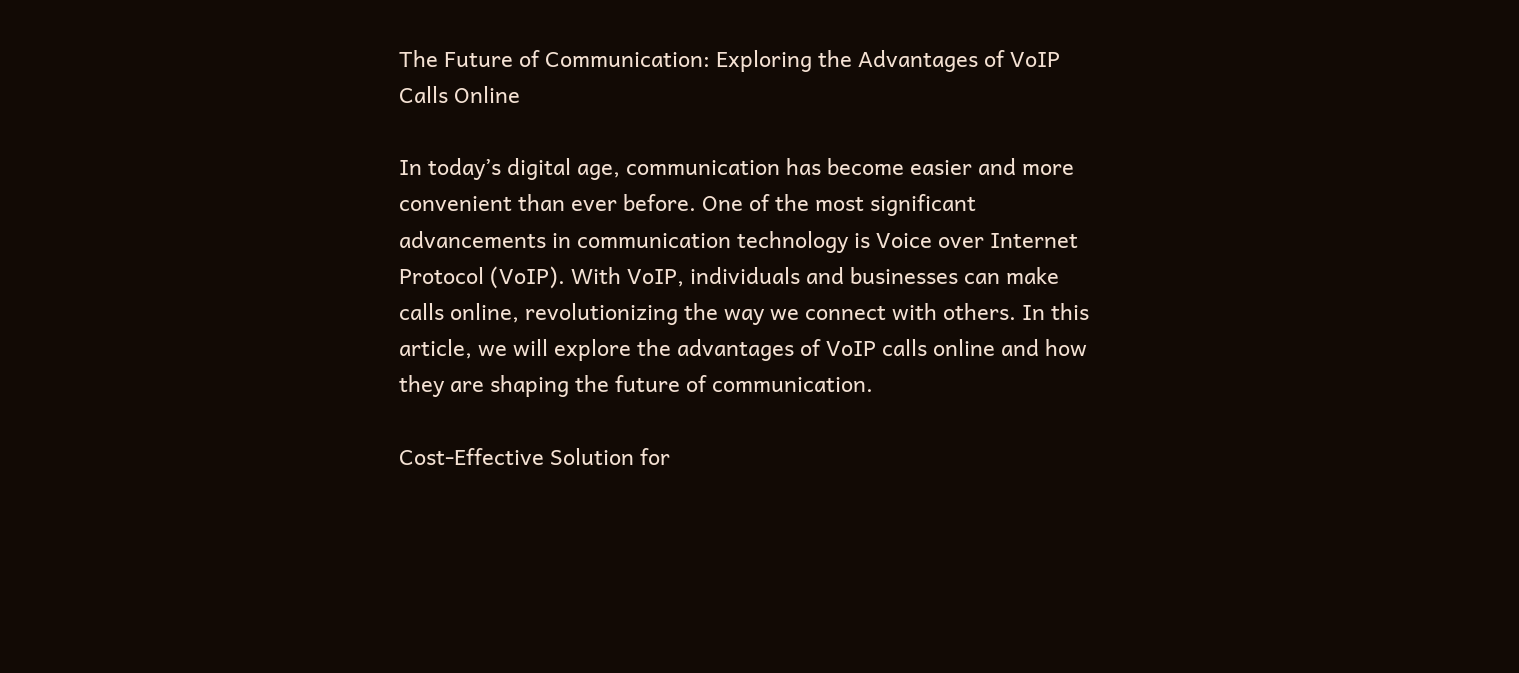The Future of Communication: Exploring the Advantages of VoIP Calls Online

In today’s digital age, communication has become easier and more convenient than ever before. One of the most significant advancements in communication technology is Voice over Internet Protocol (VoIP). With VoIP, individuals and businesses can make calls online, revolutionizing the way we connect with others. In this article, we will explore the advantages of VoIP calls online and how they are shaping the future of communication.

Cost-Effective Solution for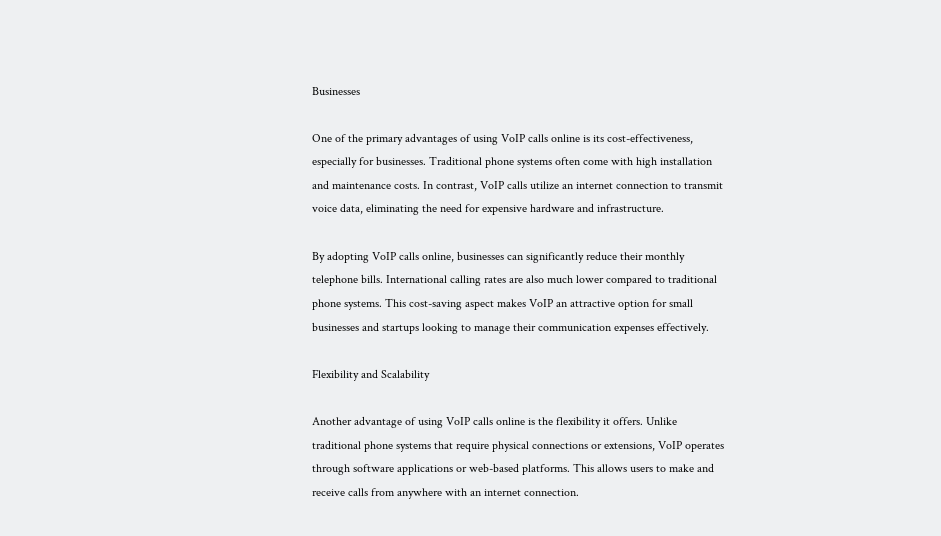Businesses

One of the primary advantages of using VoIP calls online is its cost-effectiveness, especially for businesses. Traditional phone systems often come with high installation and maintenance costs. In contrast, VoIP calls utilize an internet connection to transmit voice data, eliminating the need for expensive hardware and infrastructure.

By adopting VoIP calls online, businesses can significantly reduce their monthly telephone bills. International calling rates are also much lower compared to traditional phone systems. This cost-saving aspect makes VoIP an attractive option for small businesses and startups looking to manage their communication expenses effectively.

Flexibility and Scalability

Another advantage of using VoIP calls online is the flexibility it offers. Unlike traditional phone systems that require physical connections or extensions, VoIP operates through software applications or web-based platforms. This allows users to make and receive calls from anywhere with an internet connection.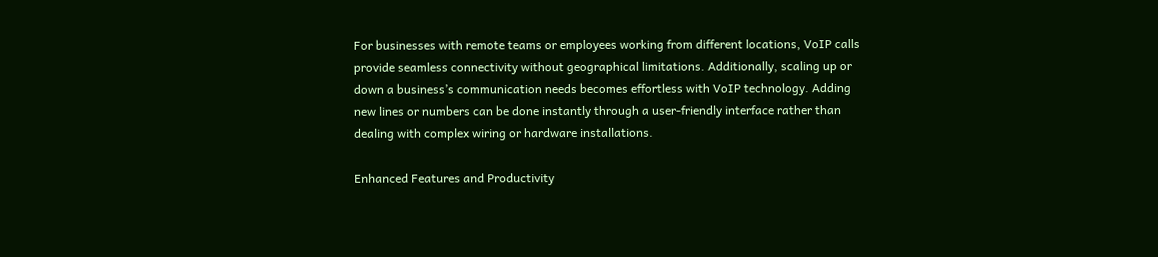For businesses with remote teams or employees working from different locations, VoIP calls provide seamless connectivity without geographical limitations. Additionally, scaling up or down a business’s communication needs becomes effortless with VoIP technology. Adding new lines or numbers can be done instantly through a user-friendly interface rather than dealing with complex wiring or hardware installations.

Enhanced Features and Productivity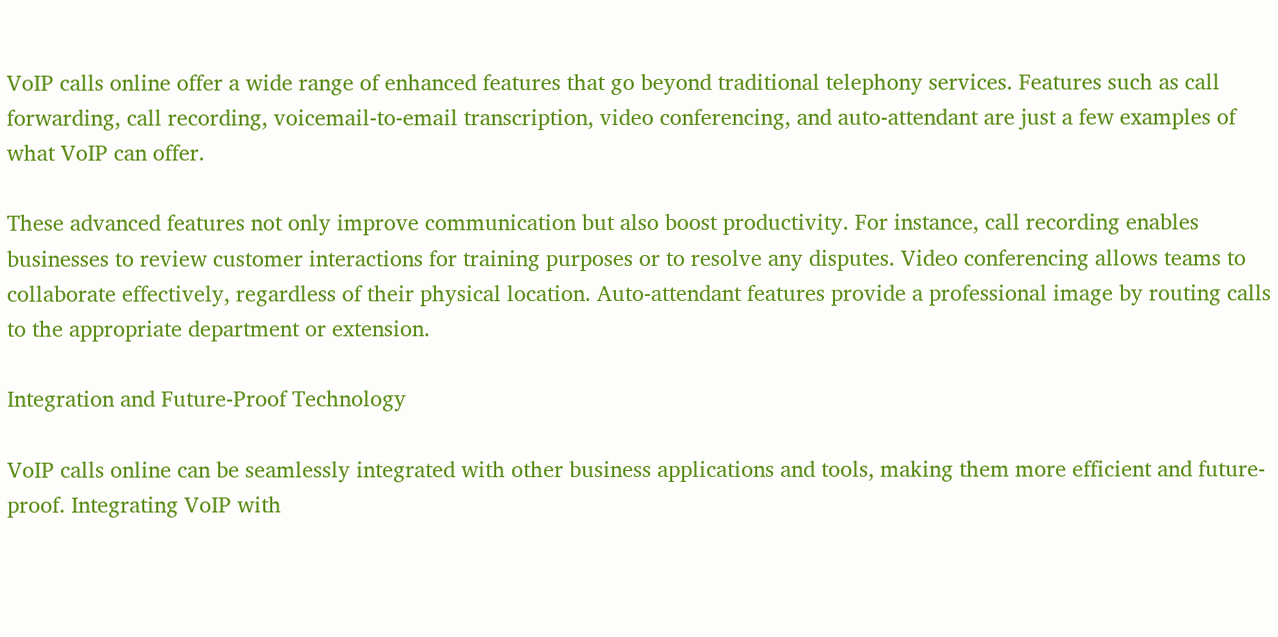VoIP calls online offer a wide range of enhanced features that go beyond traditional telephony services. Features such as call forwarding, call recording, voicemail-to-email transcription, video conferencing, and auto-attendant are just a few examples of what VoIP can offer.

These advanced features not only improve communication but also boost productivity. For instance, call recording enables businesses to review customer interactions for training purposes or to resolve any disputes. Video conferencing allows teams to collaborate effectively, regardless of their physical location. Auto-attendant features provide a professional image by routing calls to the appropriate department or extension.

Integration and Future-Proof Technology

VoIP calls online can be seamlessly integrated with other business applications and tools, making them more efficient and future-proof. Integrating VoIP with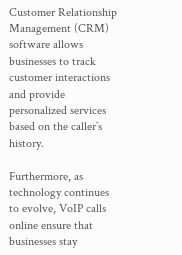Customer Relationship Management (CRM) software allows businesses to track customer interactions and provide personalized services based on the caller’s history.

Furthermore, as technology continues to evolve, VoIP calls online ensure that businesses stay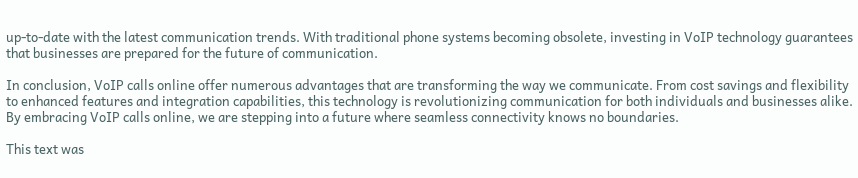up-to-date with the latest communication trends. With traditional phone systems becoming obsolete, investing in VoIP technology guarantees that businesses are prepared for the future of communication.

In conclusion, VoIP calls online offer numerous advantages that are transforming the way we communicate. From cost savings and flexibility to enhanced features and integration capabilities, this technology is revolutionizing communication for both individuals and businesses alike. By embracing VoIP calls online, we are stepping into a future where seamless connectivity knows no boundaries.

This text was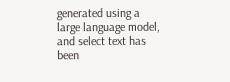generated using a large language model, and select text has been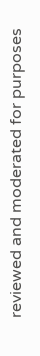reviewed and moderated for purposes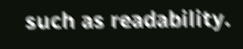such as readability.